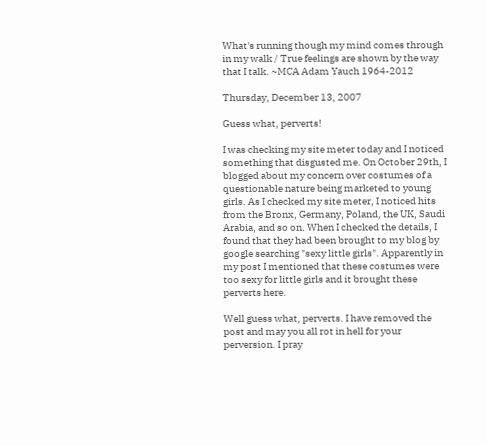What's running though my mind comes through in my walk / True feelings are shown by the way that I talk. ~MCA Adam Yauch 1964-2012

Thursday, December 13, 2007

Guess what, perverts!

I was checking my site meter today and I noticed something that disgusted me. On October 29th, I blogged about my concern over costumes of a questionable nature being marketed to young girls. As I checked my site meter, I noticed hits from the Bronx, Germany, Poland, the UK, Saudi Arabia, and so on. When I checked the details, I found that they had been brought to my blog by google searching "sexy little girls". Apparently in my post I mentioned that these costumes were too sexy for little girls and it brought these perverts here.

Well guess what, perverts. I have removed the post and may you all rot in hell for your perversion. I pray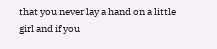that you never lay a hand on a little girl and if you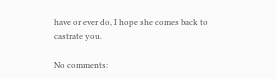have or ever do, I hope she comes back to castrate you.

No comments: